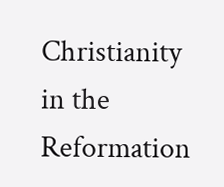Christianity in the Reformation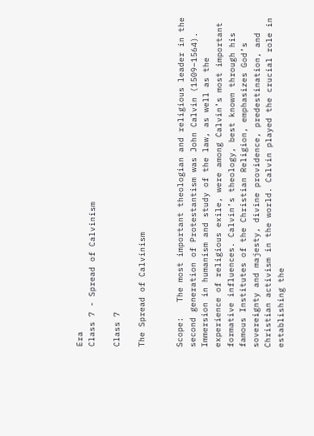Era
Class 7 - Spread of Calvinism

Class 7

The Spread of Calvinism


Scope:   The most important theologian and religious leader in the second generation of Protestantism was John Calvin (1509–1564). Immersion in humanism and study of the law, as well as the experience of religious exile, were among Calvin’s most important formative influences. Calvin’s theology, best known through his famous Institutes of the Christian Religion, emphasizes God’s sovereignty and majesty, divine providence, predestination, and Christian activism in the world. Calvin played the crucial role in establishing the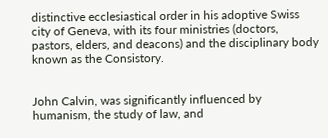distinctive ecclesiastical order in his adoptive Swiss city of Geneva, with its four ministries (doctors, pastors, elders, and deacons) and the disciplinary body known as the Consistory.


John Calvin, was significantly influenced by humanism, the study of law, and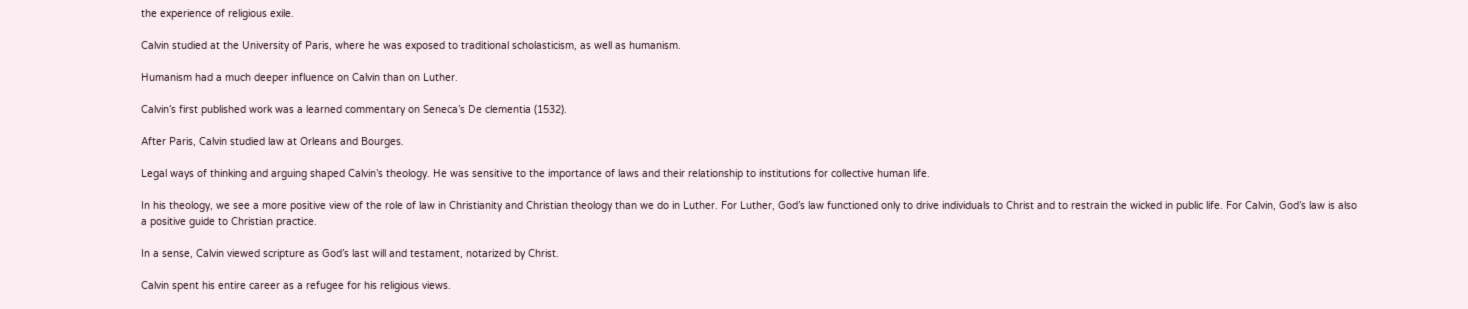the experience of religious exile.

Calvin studied at the University of Paris, where he was exposed to traditional scholasticism, as well as humanism.

Humanism had a much deeper influence on Calvin than on Luther.

Calvin’s first published work was a learned commentary on Seneca’s De clementia (1532).

After Paris, Calvin studied law at Orleans and Bourges.

Legal ways of thinking and arguing shaped Calvin’s theology. He was sensitive to the importance of laws and their relationship to institutions for collective human life.

In his theology, we see a more positive view of the role of law in Christianity and Christian theology than we do in Luther. For Luther, God’s law functioned only to drive individuals to Christ and to restrain the wicked in public life. For Calvin, God’s law is also a positive guide to Christian practice.

In a sense, Calvin viewed scripture as God’s last will and testament, notarized by Christ.

Calvin spent his entire career as a refugee for his religious views.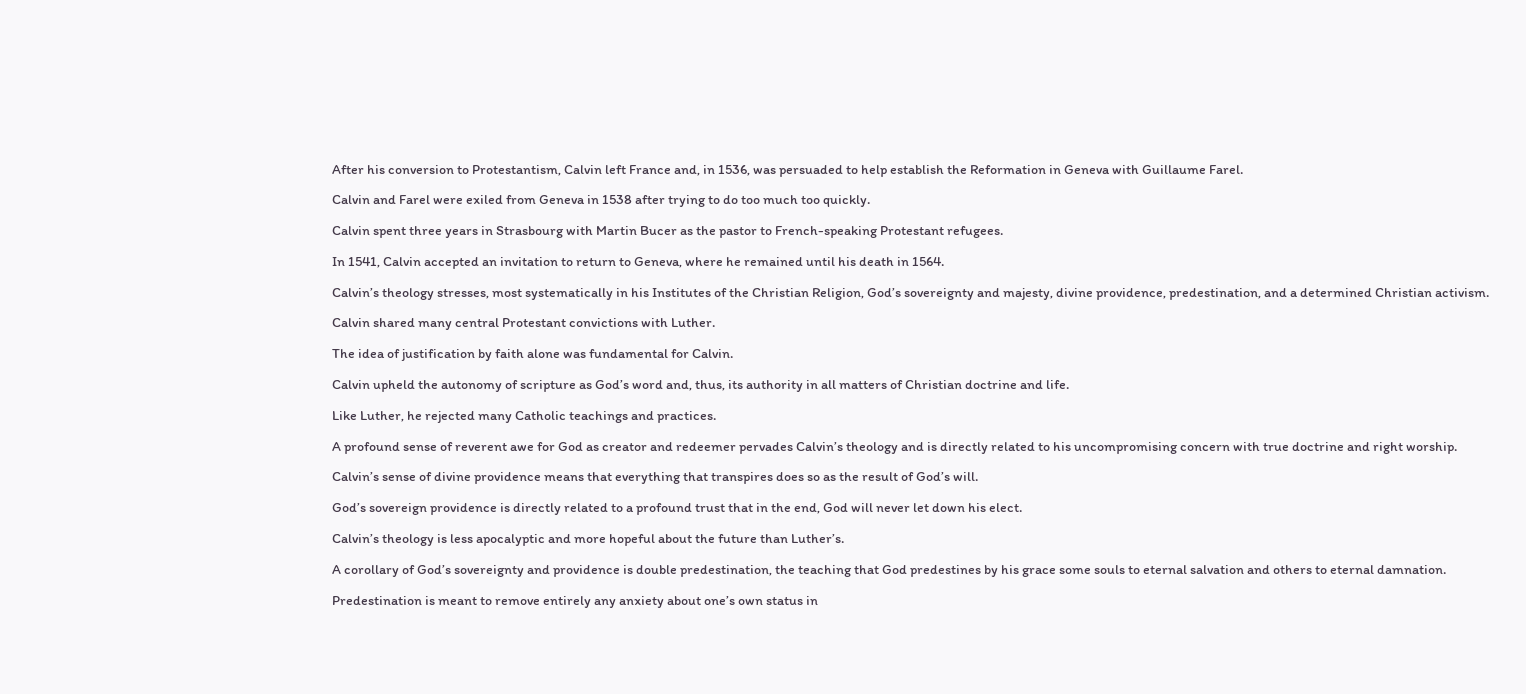After his conversion to Protestantism, Calvin left France and, in 1536, was persuaded to help establish the Reformation in Geneva with Guillaume Farel.

Calvin and Farel were exiled from Geneva in 1538 after trying to do too much too quickly.

Calvin spent three years in Strasbourg with Martin Bucer as the pastor to French-speaking Protestant refugees.

In 1541, Calvin accepted an invitation to return to Geneva, where he remained until his death in 1564.

Calvin’s theology stresses, most systematically in his Institutes of the Christian Religion, God’s sovereignty and majesty, divine providence, predestination, and a determined Christian activism.

Calvin shared many central Protestant convictions with Luther.

The idea of justification by faith alone was fundamental for Calvin.

Calvin upheld the autonomy of scripture as God’s word and, thus, its authority in all matters of Christian doctrine and life.

Like Luther, he rejected many Catholic teachings and practices.

A profound sense of reverent awe for God as creator and redeemer pervades Calvin’s theology and is directly related to his uncompromising concern with true doctrine and right worship.

Calvin’s sense of divine providence means that everything that transpires does so as the result of God’s will.

God’s sovereign providence is directly related to a profound trust that in the end, God will never let down his elect.

Calvin’s theology is less apocalyptic and more hopeful about the future than Luther’s.

A corollary of God’s sovereignty and providence is double predestination, the teaching that God predestines by his grace some souls to eternal salvation and others to eternal damnation.

Predestination is meant to remove entirely any anxiety about one’s own status in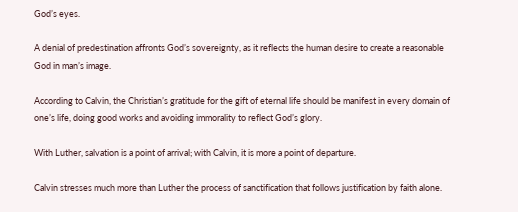God’s eyes.

A denial of predestination affronts God’s sovereignty, as it reflects the human desire to create a reasonable God in man’s image.

According to Calvin, the Christian’s gratitude for the gift of eternal life should be manifest in every domain of one’s life, doing good works and avoiding immorality to reflect God’s glory.

With Luther, salvation is a point of arrival; with Calvin, it is more a point of departure.

Calvin stresses much more than Luther the process of sanctification that follows justification by faith alone.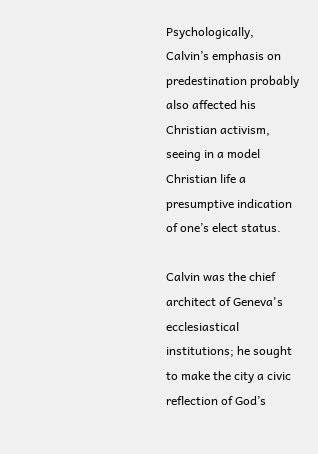Psychologically, Calvin’s emphasis on predestination probably also affected his Christian activism, seeing in a model Christian life a presumptive indication of one’s elect status.

Calvin was the chief architect of Geneva's ecclesiastical institutions; he sought to make the city a civic reflection of God’s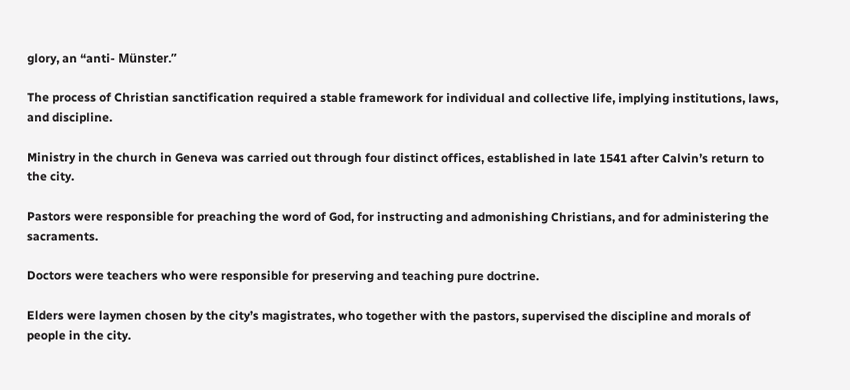glory, an “anti- Münster.”

The process of Christian sanctification required a stable framework for individual and collective life, implying institutions, laws, and discipline.

Ministry in the church in Geneva was carried out through four distinct offices, established in late 1541 after Calvin’s return to the city.

Pastors were responsible for preaching the word of God, for instructing and admonishing Christians, and for administering the sacraments.

Doctors were teachers who were responsible for preserving and teaching pure doctrine.

Elders were laymen chosen by the city’s magistrates, who together with the pastors, supervised the discipline and morals of people in the city.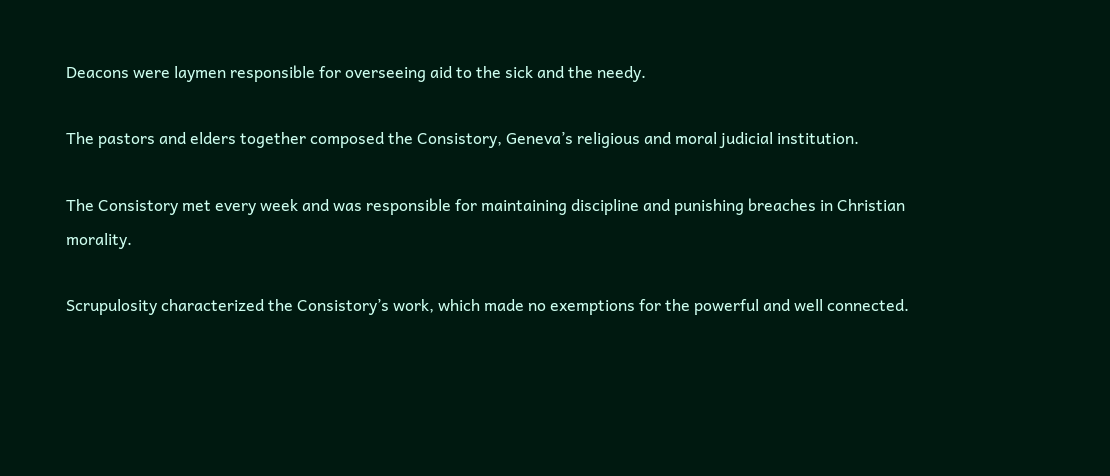Deacons were laymen responsible for overseeing aid to the sick and the needy.

The pastors and elders together composed the Consistory, Geneva’s religious and moral judicial institution.

The Consistory met every week and was responsible for maintaining discipline and punishing breaches in Christian morality.

Scrupulosity characterized the Consistory’s work, which made no exemptions for the powerful and well connected.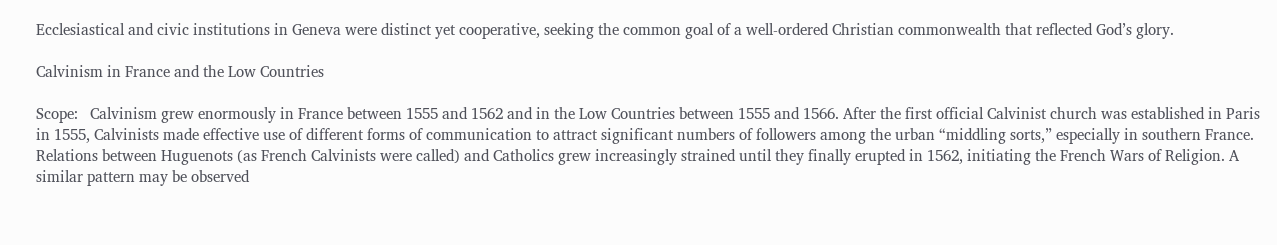Ecclesiastical and civic institutions in Geneva were distinct yet cooperative, seeking the common goal of a well-ordered Christian commonwealth that reflected God’s glory.

Calvinism in France and the Low Countries

Scope:   Calvinism grew enormously in France between 1555 and 1562 and in the Low Countries between 1555 and 1566. After the first official Calvinist church was established in Paris in 1555, Calvinists made effective use of different forms of communication to attract significant numbers of followers among the urban “middling sorts,” especially in southern France. Relations between Huguenots (as French Calvinists were called) and Catholics grew increasingly strained until they finally erupted in 1562, initiating the French Wars of Religion. A similar pattern may be observed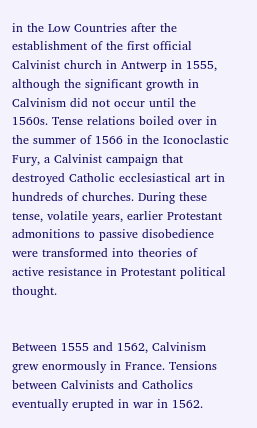in the Low Countries after the establishment of the first official Calvinist church in Antwerp in 1555, although the significant growth in Calvinism did not occur until the 1560s. Tense relations boiled over in the summer of 1566 in the Iconoclastic Fury, a Calvinist campaign that destroyed Catholic ecclesiastical art in hundreds of churches. During these tense, volatile years, earlier Protestant admonitions to passive disobedience were transformed into theories of active resistance in Protestant political thought.


Between 1555 and 1562, Calvinism grew enormously in France. Tensions between Calvinists and Catholics eventually erupted in war in 1562.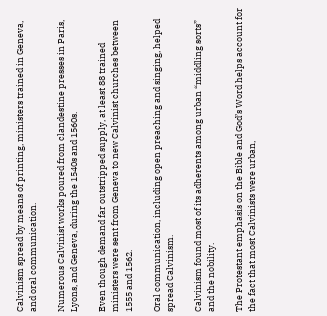Calvinism spread by means of printing, ministers trained in Geneva, and oral communication.

Numerous Calvinist works poured from clandestine presses in Paris, Lyons, and Geneva, during the 1540s and 1560s.

Even though demand far outstripped supply, at least 88 trained ministers were sent from Geneva to new Calvinist churches between 1555 and 1562.

Oral communication, including open preaching and singing, helped spread Calvinism.

Calvinism found most of its adherents among urban “middling sorts” and the nobility.

The Protestant emphasis on the Bible and God’s Word helps account for the fact that most Calvinists were urban,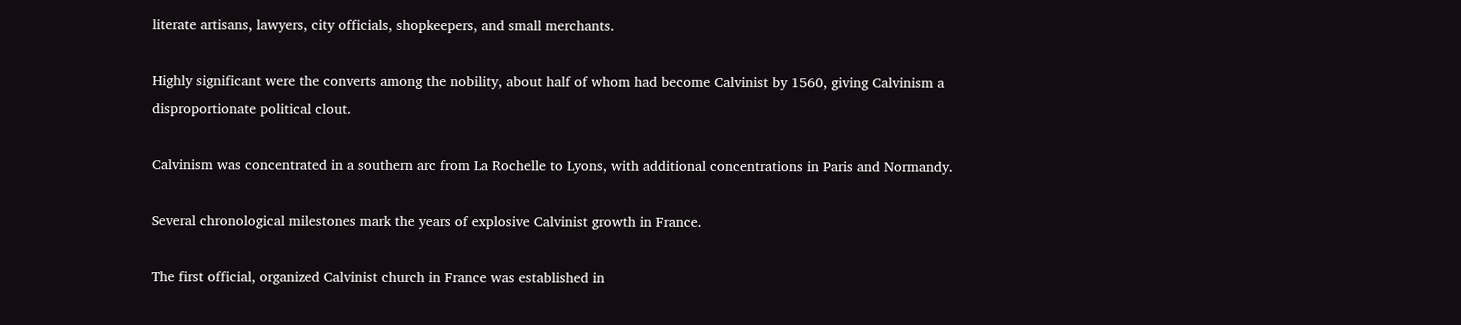literate artisans, lawyers, city officials, shopkeepers, and small merchants.

Highly significant were the converts among the nobility, about half of whom had become Calvinist by 1560, giving Calvinism a disproportionate political clout.

Calvinism was concentrated in a southern arc from La Rochelle to Lyons, with additional concentrations in Paris and Normandy.

Several chronological milestones mark the years of explosive Calvinist growth in France.

The first official, organized Calvinist church in France was established in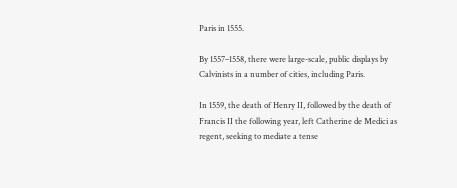Paris in 1555.

By 1557–1558, there were large-scale, public displays by Calvinists in a number of cities, including Paris.

In 1559, the death of Henry II, followed by the death of Francis II the following year, left Catherine de Medici as regent, seeking to mediate a tense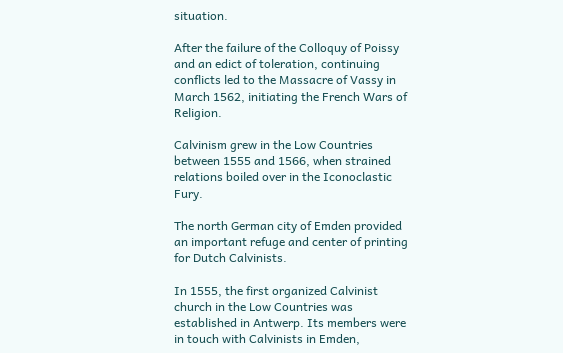situation.

After the failure of the Colloquy of Poissy and an edict of toleration, continuing conflicts led to the Massacre of Vassy in March 1562, initiating the French Wars of Religion.

Calvinism grew in the Low Countries between 1555 and 1566, when strained relations boiled over in the Iconoclastic Fury.

The north German city of Emden provided an important refuge and center of printing for Dutch Calvinists.

In 1555, the first organized Calvinist church in the Low Countries was established in Antwerp. Its members were in touch with Calvinists in Emden,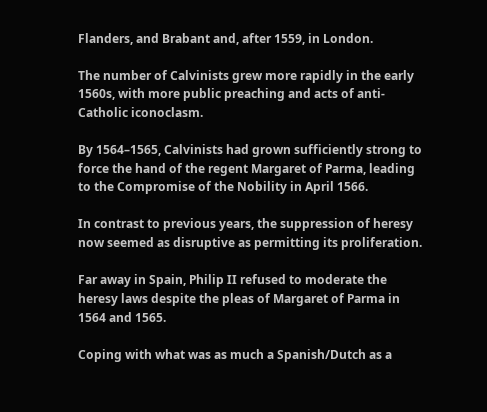Flanders, and Brabant and, after 1559, in London.

The number of Calvinists grew more rapidly in the early 1560s, with more public preaching and acts of anti-Catholic iconoclasm.

By 1564–1565, Calvinists had grown sufficiently strong to force the hand of the regent Margaret of Parma, leading to the Compromise of the Nobility in April 1566.

In contrast to previous years, the suppression of heresy now seemed as disruptive as permitting its proliferation.

Far away in Spain, Philip II refused to moderate the heresy laws despite the pleas of Margaret of Parma in 1564 and 1565.

Coping with what was as much a Spanish/Dutch as a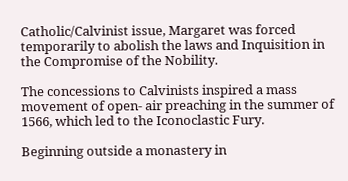Catholic/Calvinist issue, Margaret was forced temporarily to abolish the laws and Inquisition in the Compromise of the Nobility.

The concessions to Calvinists inspired a mass movement of open- air preaching in the summer of 1566, which led to the Iconoclastic Fury.

Beginning outside a monastery in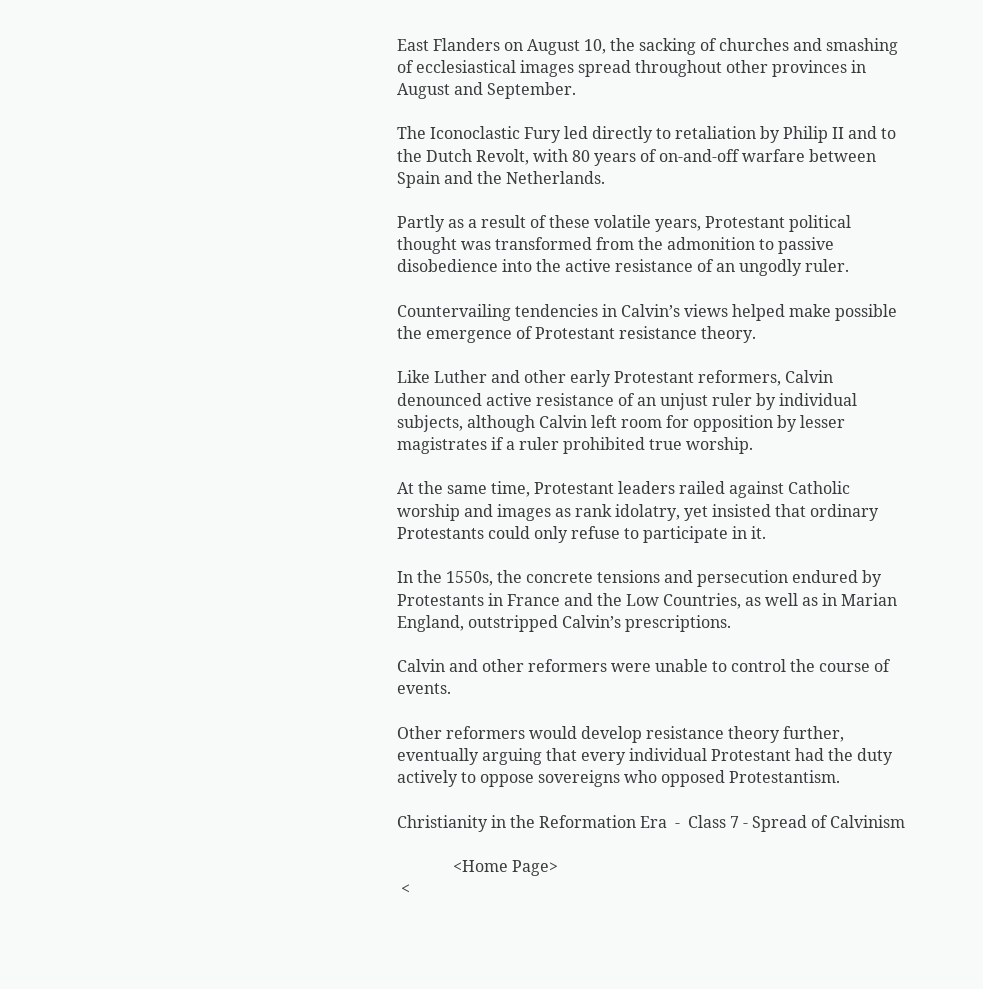East Flanders on August 10, the sacking of churches and smashing of ecclesiastical images spread throughout other provinces in August and September.

The Iconoclastic Fury led directly to retaliation by Philip II and to the Dutch Revolt, with 80 years of on-and-off warfare between Spain and the Netherlands.

Partly as a result of these volatile years, Protestant political thought was transformed from the admonition to passive disobedience into the active resistance of an ungodly ruler.

Countervailing tendencies in Calvin’s views helped make possible the emergence of Protestant resistance theory.

Like Luther and other early Protestant reformers, Calvin denounced active resistance of an unjust ruler by individual subjects, although Calvin left room for opposition by lesser magistrates if a ruler prohibited true worship.

At the same time, Protestant leaders railed against Catholic worship and images as rank idolatry, yet insisted that ordinary Protestants could only refuse to participate in it.

In the 1550s, the concrete tensions and persecution endured by Protestants in France and the Low Countries, as well as in Marian England, outstripped Calvin’s prescriptions.

Calvin and other reformers were unable to control the course of events.

Other reformers would develop resistance theory further, eventually arguing that every individual Protestant had the duty actively to oppose sovereigns who opposed Protestantism.

Christianity in the Reformation Era  -  Class 7 - Spread of Calvinism

              <Home Page>
 <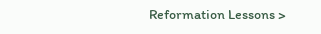Reformation Lessons >